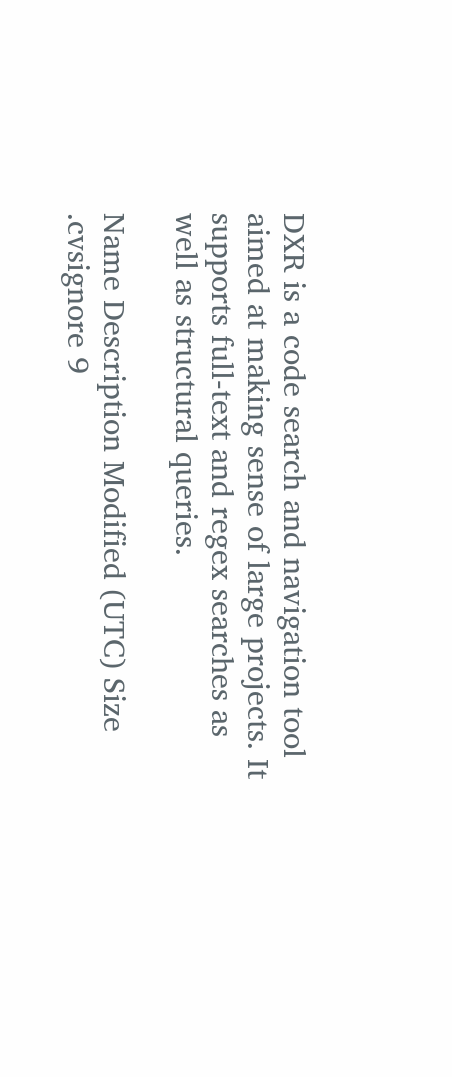DXR is a code search and navigation tool aimed at making sense of large projects. It supports full-text and regex searches as well as structural queries.

Name Description Modified (UTC) Size
.cvsignore 9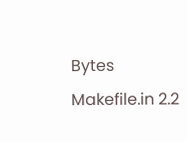Bytes
Makefile.in 2.2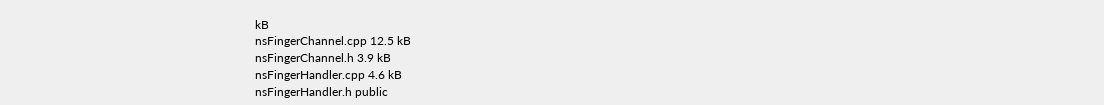kB
nsFingerChannel.cpp 12.5 kB
nsFingerChannel.h 3.9 kB
nsFingerHandler.cpp 4.6 kB
nsFingerHandler.h public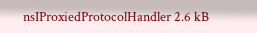nsIProxiedProtocolHandler 2.6 kB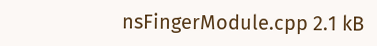nsFingerModule.cpp 2.1 kB